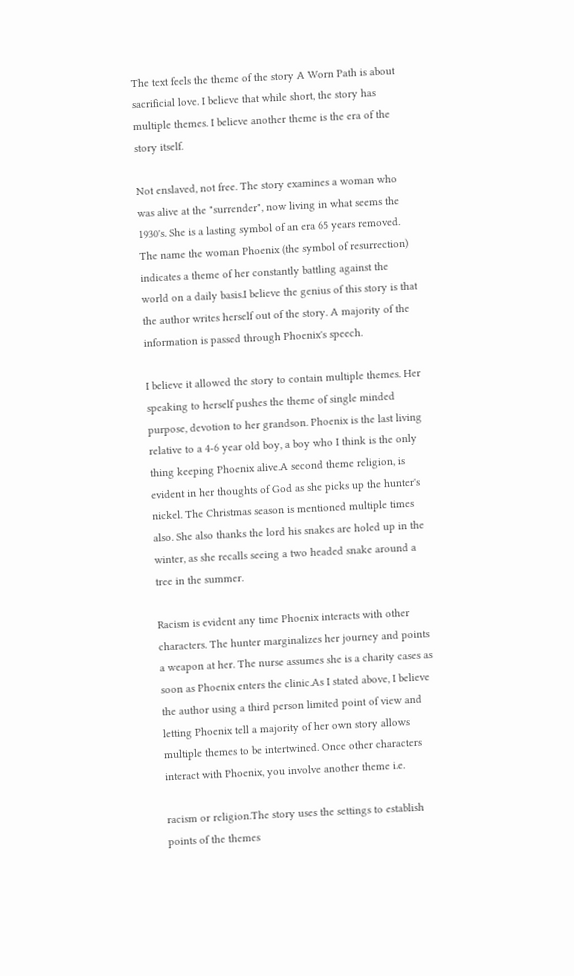The text feels the theme of the story A Worn Path is about sacrificial love. I believe that while short, the story has multiple themes. I believe another theme is the era of the story itself.

Not enslaved, not free. The story examines a woman who was alive at the "surrender", now living in what seems the 1930's. She is a lasting symbol of an era 65 years removed. The name the woman Phoenix (the symbol of resurrection) indicates a theme of her constantly battling against the world on a daily basis.I believe the genius of this story is that the author writes herself out of the story. A majority of the information is passed through Phoenix's speech.

I believe it allowed the story to contain multiple themes. Her speaking to herself pushes the theme of single minded purpose, devotion to her grandson. Phoenix is the last living relative to a 4-6 year old boy, a boy who I think is the only thing keeping Phoenix alive.A second theme religion, is evident in her thoughts of God as she picks up the hunter's nickel. The Christmas season is mentioned multiple times also. She also thanks the lord his snakes are holed up in the winter, as she recalls seeing a two headed snake around a tree in the summer.

Racism is evident any time Phoenix interacts with other characters. The hunter marginalizes her journey and points a weapon at her. The nurse assumes she is a charity cases as soon as Phoenix enters the clinic.As I stated above, I believe the author using a third person limited point of view and letting Phoenix tell a majority of her own story allows multiple themes to be intertwined. Once other characters interact with Phoenix, you involve another theme i.e.

racism or religion.The story uses the settings to establish points of the themes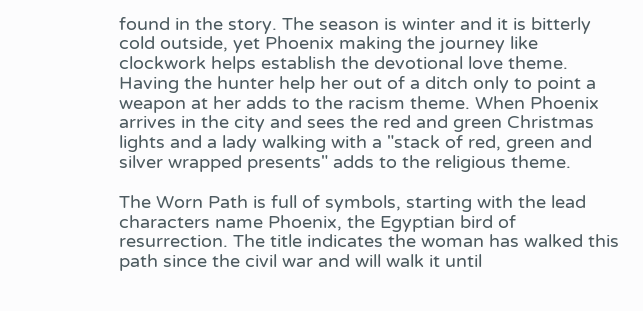found in the story. The season is winter and it is bitterly cold outside, yet Phoenix making the journey like clockwork helps establish the devotional love theme. Having the hunter help her out of a ditch only to point a weapon at her adds to the racism theme. When Phoenix arrives in the city and sees the red and green Christmas lights and a lady walking with a "stack of red, green and silver wrapped presents" adds to the religious theme.

The Worn Path is full of symbols, starting with the lead characters name Phoenix, the Egyptian bird of resurrection. The title indicates the woman has walked this path since the civil war and will walk it until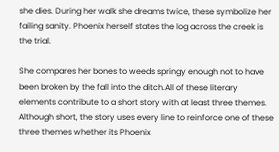she dies. During her walk she dreams twice, these symbolize her failing sanity. Phoenix herself states the log across the creek is the trial.

She compares her bones to weeds springy enough not to have been broken by the fall into the ditch.All of these literary elements contribute to a short story with at least three themes. Although short, the story uses every line to reinforce one of these three themes whether its Phoenix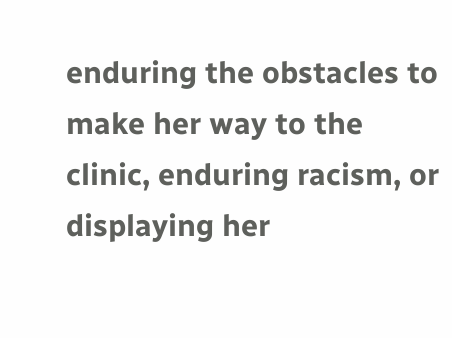enduring the obstacles to make her way to the clinic, enduring racism, or displaying her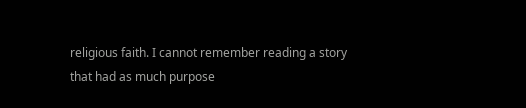religious faith. I cannot remember reading a story that had as much purpose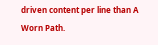driven content per line than A Worn Path.